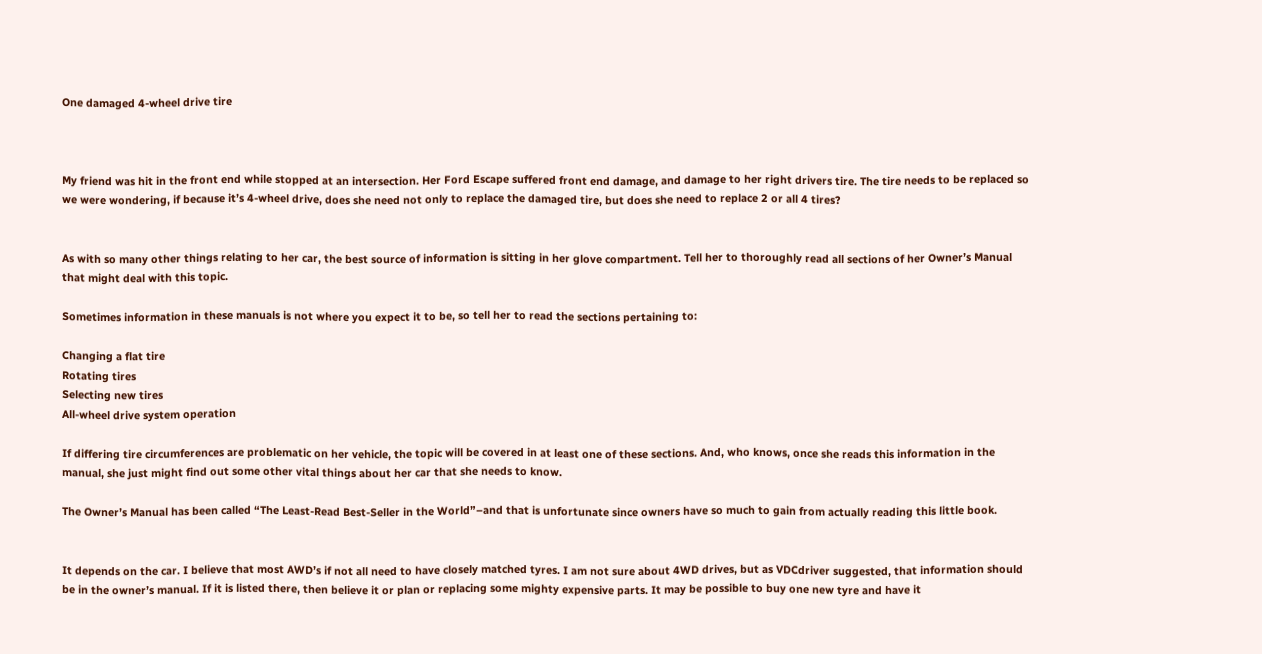One damaged 4-wheel drive tire



My friend was hit in the front end while stopped at an intersection. Her Ford Escape suffered front end damage, and damage to her right drivers tire. The tire needs to be replaced so we were wondering, if because it’s 4-wheel drive, does she need not only to replace the damaged tire, but does she need to replace 2 or all 4 tires?


As with so many other things relating to her car, the best source of information is sitting in her glove compartment. Tell her to thoroughly read all sections of her Owner’s Manual that might deal with this topic.

Sometimes information in these manuals is not where you expect it to be, so tell her to read the sections pertaining to:

Changing a flat tire
Rotating tires
Selecting new tires
All-wheel drive system operation

If differing tire circumferences are problematic on her vehicle, the topic will be covered in at least one of these sections. And, who knows, once she reads this information in the manual, she just might find out some other vital things about her car that she needs to know.

The Owner’s Manual has been called “The Least-Read Best-Seller in the World”–and that is unfortunate since owners have so much to gain from actually reading this little book.


It depends on the car. I believe that most AWD’s if not all need to have closely matched tyres. I am not sure about 4WD drives, but as VDCdriver suggested, that information should be in the owner’s manual. If it is listed there, then believe it or plan or replacing some mighty expensive parts. It may be possible to buy one new tyre and have it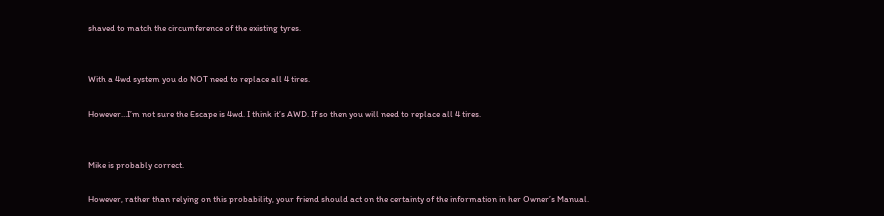shaved to match the circumference of the existing tyres.


With a 4wd system you do NOT need to replace all 4 tires.

However…I’m not sure the Escape is 4wd. I think it’s AWD. If so then you will need to replace all 4 tires.


Mike is probably correct.

However, rather than relying on this probability, your friend should act on the certainty of the information in her Owner’s Manual.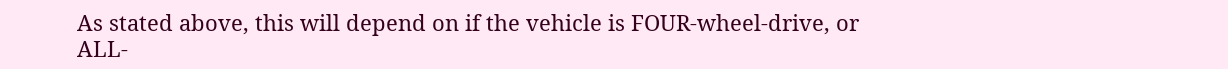As stated above, this will depend on if the vehicle is FOUR-wheel-drive, or ALL-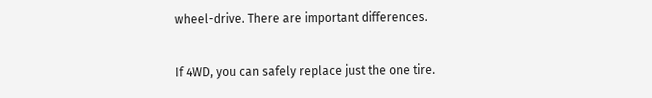wheel-drive. There are important differences.

If 4WD, you can safely replace just the one tire.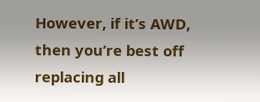However, if it’s AWD, then you’re best off replacing all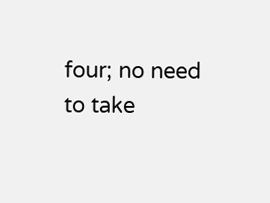four; no need to take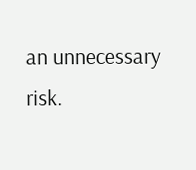an unnecessary risk.